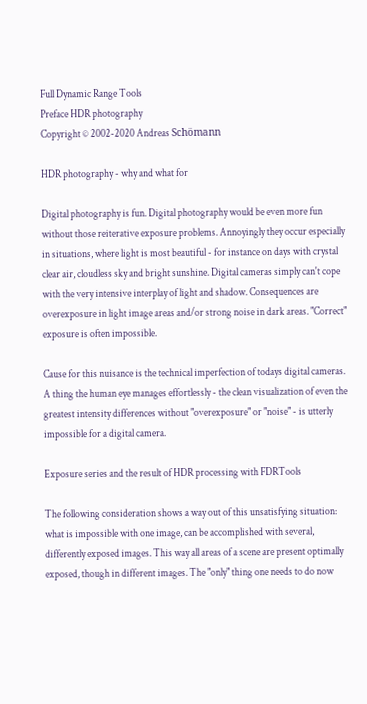Full Dynamic Range Tools
Preface HDR photography
Copyright © 2002-2020 Andreas Schömann

HDR photography - why and what for

Digital photography is fun. Digital photography would be even more fun without those reiterative exposure problems. Annoyingly they occur especially in situations, where light is most beautiful - for instance on days with crystal clear air, cloudless sky and bright sunshine. Digital cameras simply can't cope with the very intensive interplay of light and shadow. Consequences are overexposure in light image areas and/or strong noise in dark areas. "Correct" exposure is often impossible.

Cause for this nuisance is the technical imperfection of todays digital cameras. A thing the human eye manages effortlessly - the clean visualization of even the greatest intensity differences without "overexposure" or "noise" - is utterly impossible for a digital camera.

Exposure series and the result of HDR processing with FDRTools

The following consideration shows a way out of this unsatisfying situation: what is impossible with one image, can be accomplished with several, differently exposed images. This way all areas of a scene are present optimally exposed, though in different images. The "only" thing one needs to do now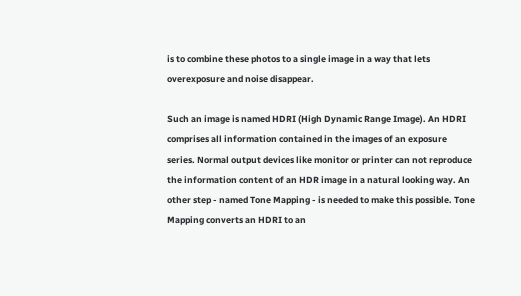is to combine these photos to a single image in a way that lets overexposure and noise disappear.

Such an image is named HDRI (High Dynamic Range Image). An HDRI comprises all information contained in the images of an exposure series. Normal output devices like monitor or printer can not reproduce the information content of an HDR image in a natural looking way. An other step - named Tone Mapping - is needed to make this possible. Tone Mapping converts an HDRI to an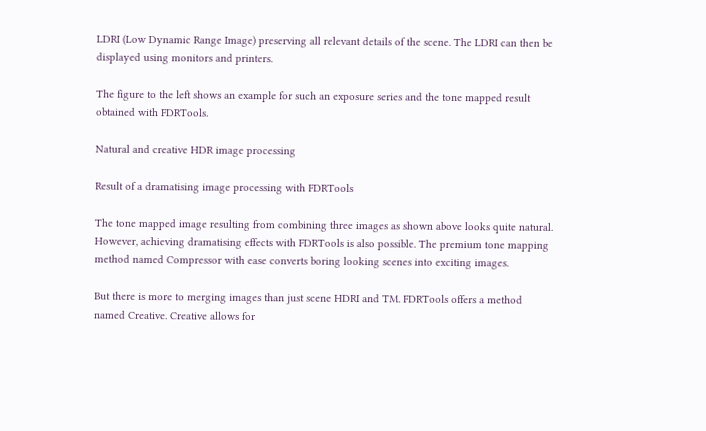LDRI (Low Dynamic Range Image) preserving all relevant details of the scene. The LDRI can then be displayed using monitors and printers.

The figure to the left shows an example for such an exposure series and the tone mapped result obtained with FDRTools.

Natural and creative HDR image processing

Result of a dramatising image processing with FDRTools

The tone mapped image resulting from combining three images as shown above looks quite natural. However, achieving dramatising effects with FDRTools is also possible. The premium tone mapping method named Compressor with ease converts boring looking scenes into exciting images.

But there is more to merging images than just scene HDRI and TM. FDRTools offers a method named Creative. Creative allows for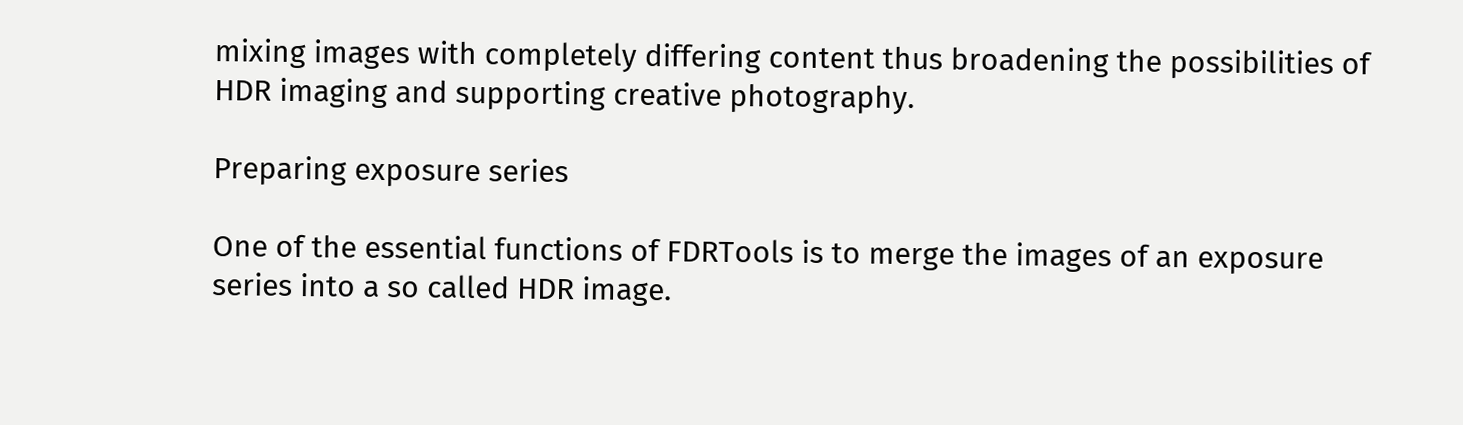mixing images with completely differing content thus broadening the possibilities of HDR imaging and supporting creative photography.

Preparing exposure series

One of the essential functions of FDRTools is to merge the images of an exposure series into a so called HDR image.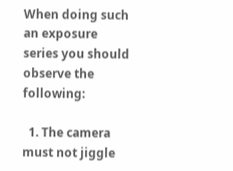When doing such an exposure series you should observe the following:

  1. The camera must not jiggle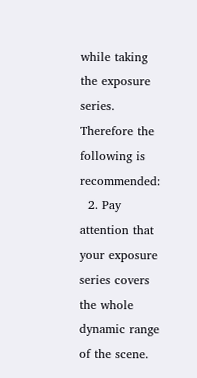while taking the exposure series. Therefore the following is recommended:
  2. Pay attention that your exposure series covers the whole dynamic range of the scene.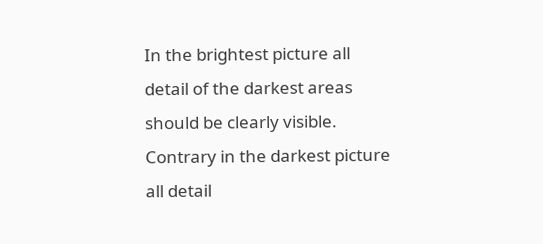In the brightest picture all detail of the darkest areas should be clearly visible. Contrary in the darkest picture all detail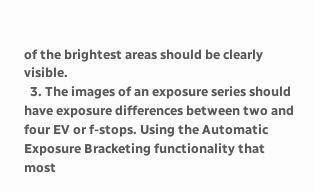of the brightest areas should be clearly visible.
  3. The images of an exposure series should have exposure differences between two and four EV or f-stops. Using the Automatic Exposure Bracketing functionality that most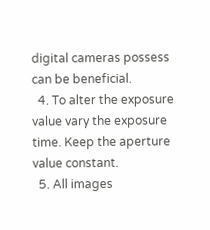digital cameras possess can be beneficial.
  4. To alter the exposure value vary the exposure time. Keep the aperture value constant.
  5. All images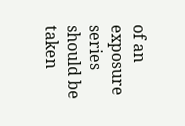of an exposure series should be taken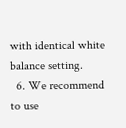with identical white balance setting.
  6. We recommend to use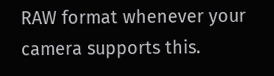RAW format whenever your camera supports this.